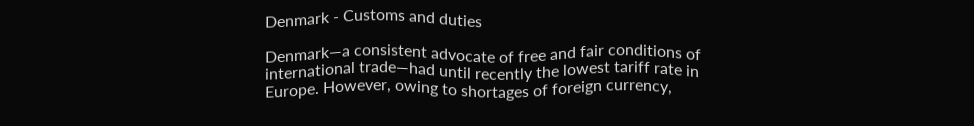Denmark - Customs and duties

Denmark—a consistent advocate of free and fair conditions of international trade—had until recently the lowest tariff rate in Europe. However, owing to shortages of foreign currency,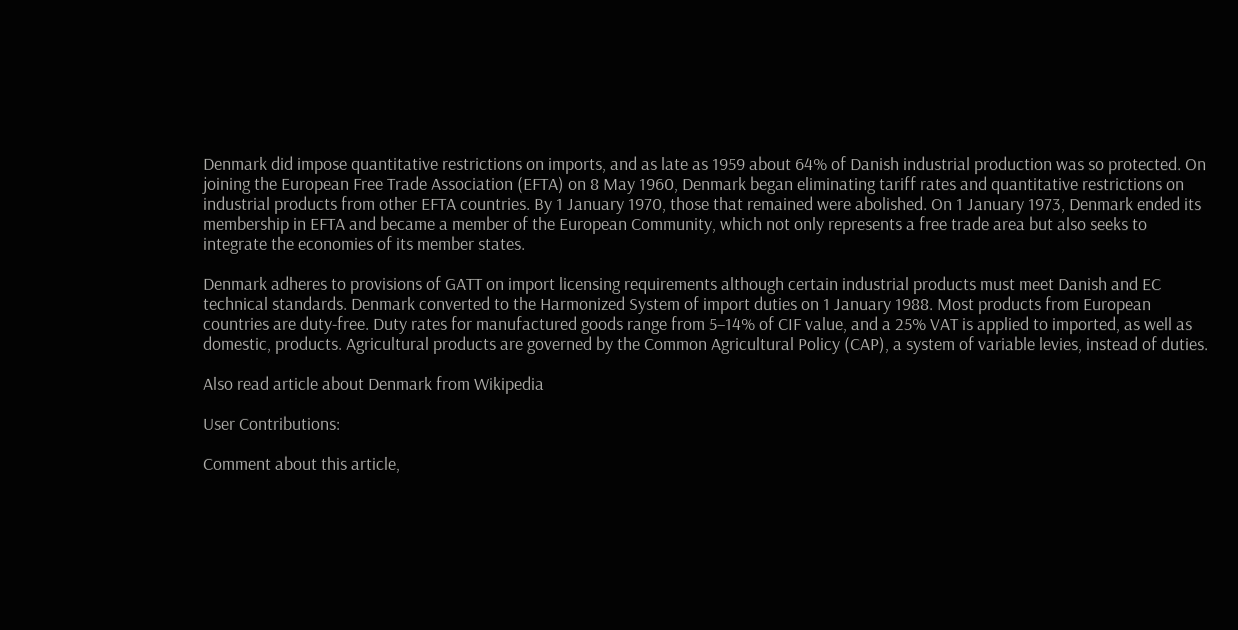Denmark did impose quantitative restrictions on imports, and as late as 1959 about 64% of Danish industrial production was so protected. On joining the European Free Trade Association (EFTA) on 8 May 1960, Denmark began eliminating tariff rates and quantitative restrictions on industrial products from other EFTA countries. By 1 January 1970, those that remained were abolished. On 1 January 1973, Denmark ended its membership in EFTA and became a member of the European Community, which not only represents a free trade area but also seeks to integrate the economies of its member states.

Denmark adheres to provisions of GATT on import licensing requirements although certain industrial products must meet Danish and EC technical standards. Denmark converted to the Harmonized System of import duties on 1 January 1988. Most products from European countries are duty-free. Duty rates for manufactured goods range from 5–14% of CIF value, and a 25% VAT is applied to imported, as well as domestic, products. Agricultural products are governed by the Common Agricultural Policy (CAP), a system of variable levies, instead of duties.

Also read article about Denmark from Wikipedia

User Contributions:

Comment about this article,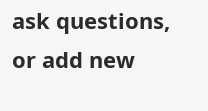ask questions, or add new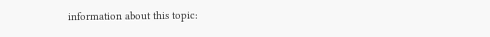information about this topic: